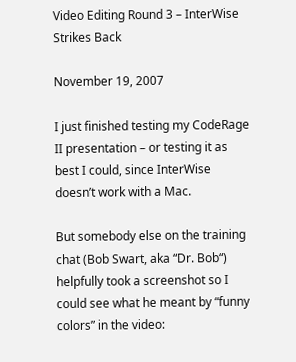Video Editing Round 3 – InterWise Strikes Back

November 19, 2007

I just finished testing my CodeRage II presentation – or testing it as best I could, since InterWise doesn’t work with a Mac.

But somebody else on the training chat (Bob Swart, aka “Dr. Bob“) helpfully took a screenshot so I could see what he meant by “funny colors” in the video: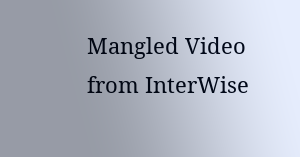Mangled Video from InterWise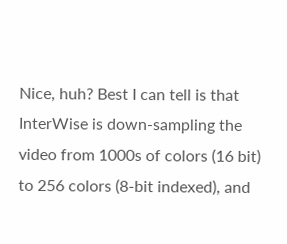Nice, huh? Best I can tell is that InterWise is down-sampling the video from 1000s of colors (16 bit) to 256 colors (8-bit indexed), and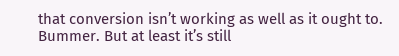that conversion isn’t working as well as it ought to. Bummer. But at least it’s still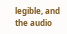legible, and the audio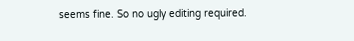seems fine. So no ugly editing required.